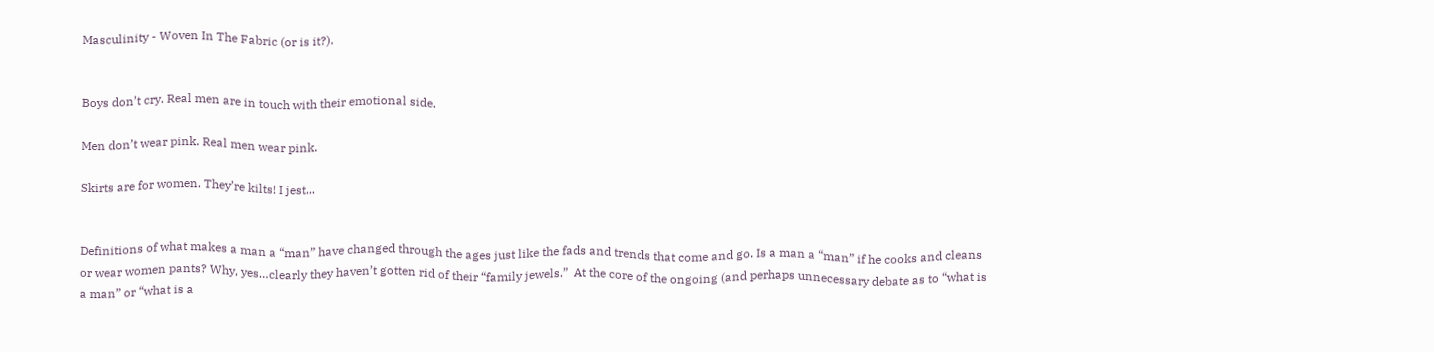Masculinity - Woven In The Fabric (or is it?).


Boys don’t cry. Real men are in touch with their emotional side.

Men don’t wear pink. Real men wear pink.

Skirts are for women. They’re kilts! I jest...


Definitions of what makes a man a “man” have changed through the ages just like the fads and trends that come and go. Is a man a “man” if he cooks and cleans or wear women pants? Why, yes…clearly they haven’t gotten rid of their “family jewels.”  At the core of the ongoing (and perhaps unnecessary debate as to “what is a man” or “what is a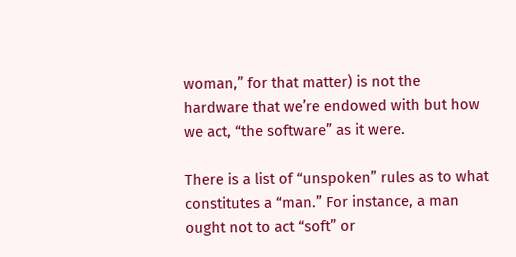woman,” for that matter) is not the hardware that we’re endowed with but how we act, “the software” as it were.

There is a list of “unspoken” rules as to what constitutes a “man.” For instance, a man ought not to act “soft” or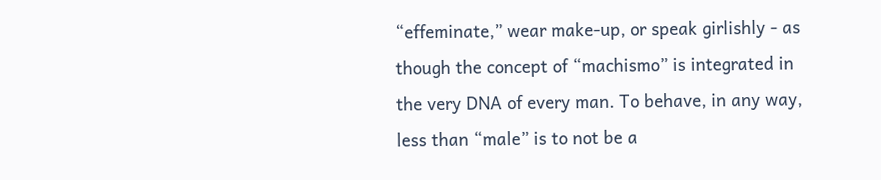“effeminate,” wear make-up, or speak girlishly - as though the concept of “machismo” is integrated in the very DNA of every man. To behave, in any way, less than “male” is to not be a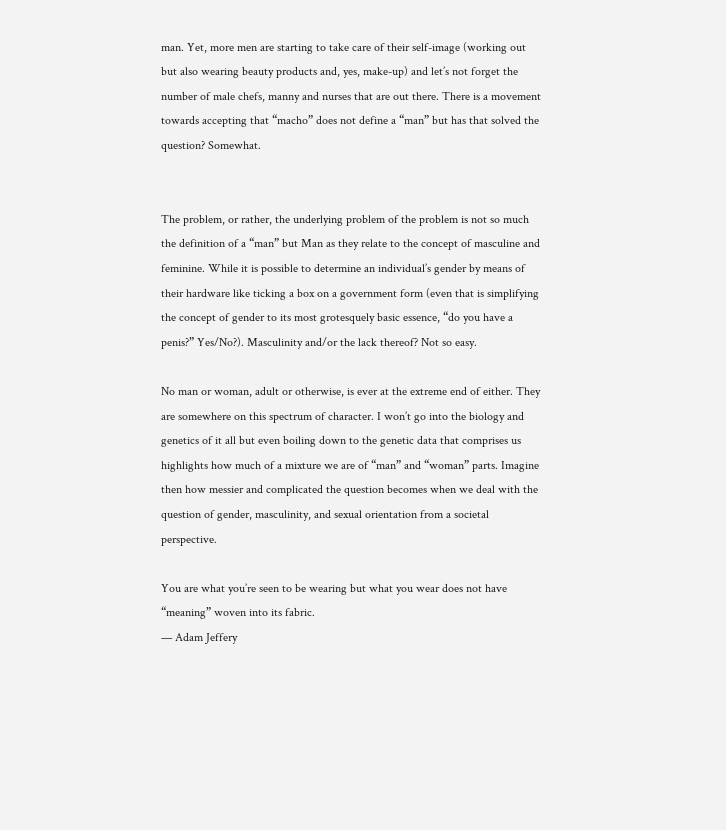man. Yet, more men are starting to take care of their self-image (working out but also wearing beauty products and, yes, make-up) and let’s not forget the number of male chefs, manny and nurses that are out there. There is a movement towards accepting that “macho” does not define a “man” but has that solved the question? Somewhat.


The problem, or rather, the underlying problem of the problem is not so much the definition of a “man” but Man as they relate to the concept of masculine and feminine. While it is possible to determine an individual’s gender by means of their hardware like ticking a box on a government form (even that is simplifying the concept of gender to its most grotesquely basic essence, “do you have a penis?” Yes/No?). Masculinity and/or the lack thereof? Not so easy.

No man or woman, adult or otherwise, is ever at the extreme end of either. They are somewhere on this spectrum of character. I won’t go into the biology and genetics of it all but even boiling down to the genetic data that comprises us highlights how much of a mixture we are of “man” and “woman” parts. Imagine then how messier and complicated the question becomes when we deal with the question of gender, masculinity, and sexual orientation from a societal perspective.

You are what you’re seen to be wearing but what you wear does not have “meaning” woven into its fabric.
— Adam Jeffery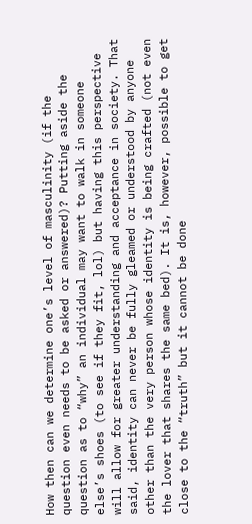How then can we determine one’s level of masculinity (if the question even needs to be asked or answered)? Putting aside the question as to “why” an individual may want to walk in someone else’s shoes (to see if they fit, lol) but having this perspective will allow for greater understanding and acceptance in society. That said, identity can never be fully gleamed or understood by anyone other than the very person whose identity is being crafted (not even the lover that shares the same bed). It is, however, possible to get close to the “truth” but it cannot be done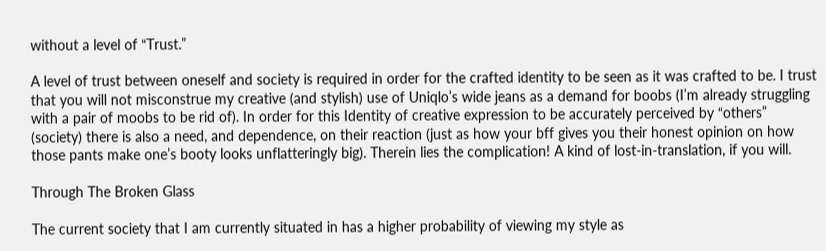without a level of “Trust.”

A level of trust between oneself and society is required in order for the crafted identity to be seen as it was crafted to be. I trust that you will not misconstrue my creative (and stylish) use of Uniqlo’s wide jeans as a demand for boobs (I’m already struggling with a pair of moobs to be rid of). In order for this Identity of creative expression to be accurately perceived by “others” (society) there is also a need, and dependence, on their reaction (just as how your bff gives you their honest opinion on how those pants make one’s booty looks unflatteringly big). Therein lies the complication! A kind of lost-in-translation, if you will.

Through The Broken Glass

The current society that I am currently situated in has a higher probability of viewing my style as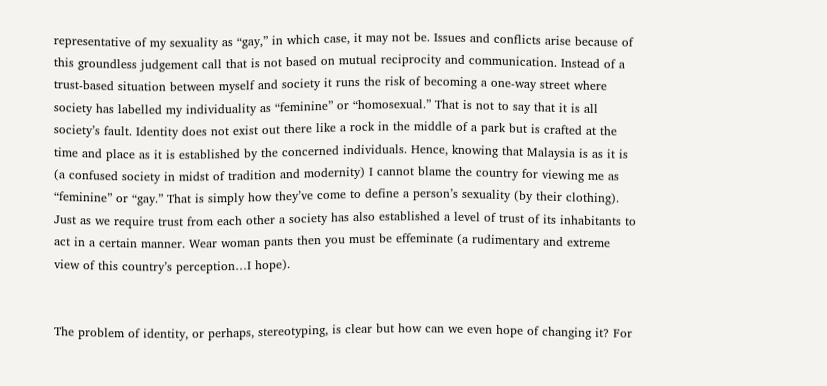representative of my sexuality as “gay,” in which case, it may not be. Issues and conflicts arise because of this groundless judgement call that is not based on mutual reciprocity and communication. Instead of a trust-based situation between myself and society it runs the risk of becoming a one-way street where society has labelled my individuality as “feminine” or “homosexual.” That is not to say that it is all society’s fault. Identity does not exist out there like a rock in the middle of a park but is crafted at the time and place as it is established by the concerned individuals. Hence, knowing that Malaysia is as it is (a confused society in midst of tradition and modernity) I cannot blame the country for viewing me as “feminine” or “gay.” That is simply how they’ve come to define a person’s sexuality (by their clothing). Just as we require trust from each other a society has also established a level of trust of its inhabitants to act in a certain manner. Wear woman pants then you must be effeminate (a rudimentary and extreme view of this country’s perception…I hope).


The problem of identity, or perhaps, stereotyping, is clear but how can we even hope of changing it? For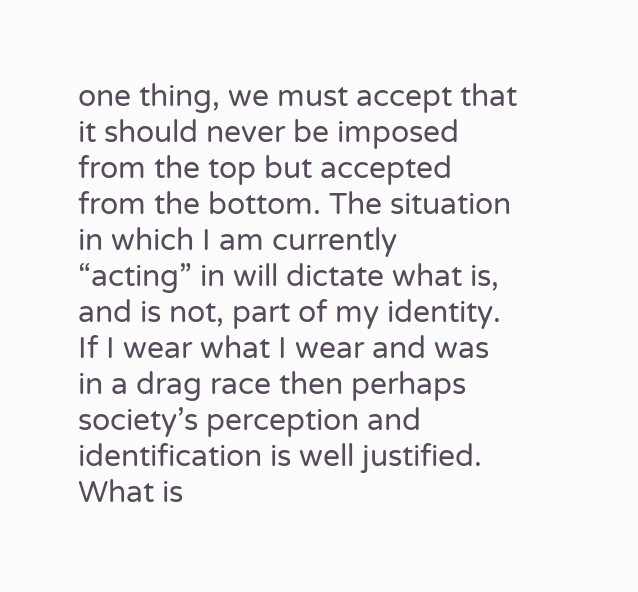one thing, we must accept that it should never be imposed from the top but accepted from the bottom. The situation in which I am currently “acting” in will dictate what is, and is not, part of my identity. If I wear what I wear and was in a drag race then perhaps society’s perception and identification is well justified. What is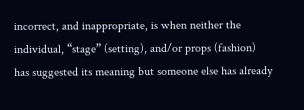incorrect, and inappropriate, is when neither the individual, “stage” (setting), and/or props (fashion) has suggested its meaning but someone else has already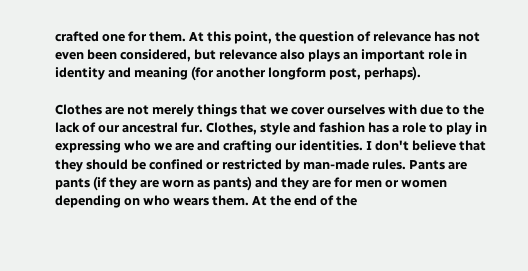crafted one for them. At this point, the question of relevance has not even been considered, but relevance also plays an important role in identity and meaning (for another longform post, perhaps).

Clothes are not merely things that we cover ourselves with due to the lack of our ancestral fur. Clothes, style and fashion has a role to play in expressing who we are and crafting our identities. I don't believe that they should be confined or restricted by man-made rules. Pants are pants (if they are worn as pants) and they are for men or women depending on who wears them. At the end of the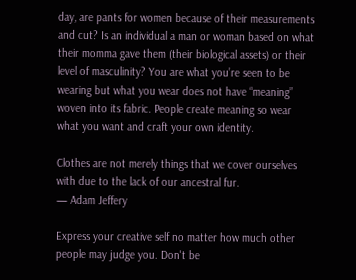day, are pants for women because of their measurements and cut? Is an individual a man or woman based on what their momma gave them (their biological assets) or their level of masculinity? You are what you’re seen to be wearing but what you wear does not have “meaning” woven into its fabric. People create meaning so wear what you want and craft your own identity.

Clothes are not merely things that we cover ourselves with due to the lack of our ancestral fur.
— Adam Jeffery

Express your creative self no matter how much other people may judge you. Don't be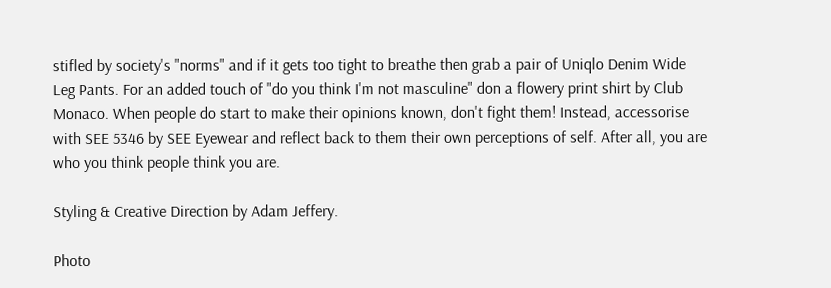stifled by society's "norms" and if it gets too tight to breathe then grab a pair of Uniqlo Denim Wide Leg Pants. For an added touch of "do you think I'm not masculine" don a flowery print shirt by Club Monaco. When people do start to make their opinions known, don't fight them! Instead, accessorise with SEE 5346 by SEE Eyewear and reflect back to them their own perceptions of self. After all, you are who you think people think you are.

Styling & Creative Direction by Adam Jeffery.

Photo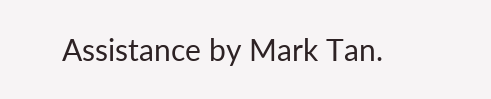Assistance by Mark Tan.